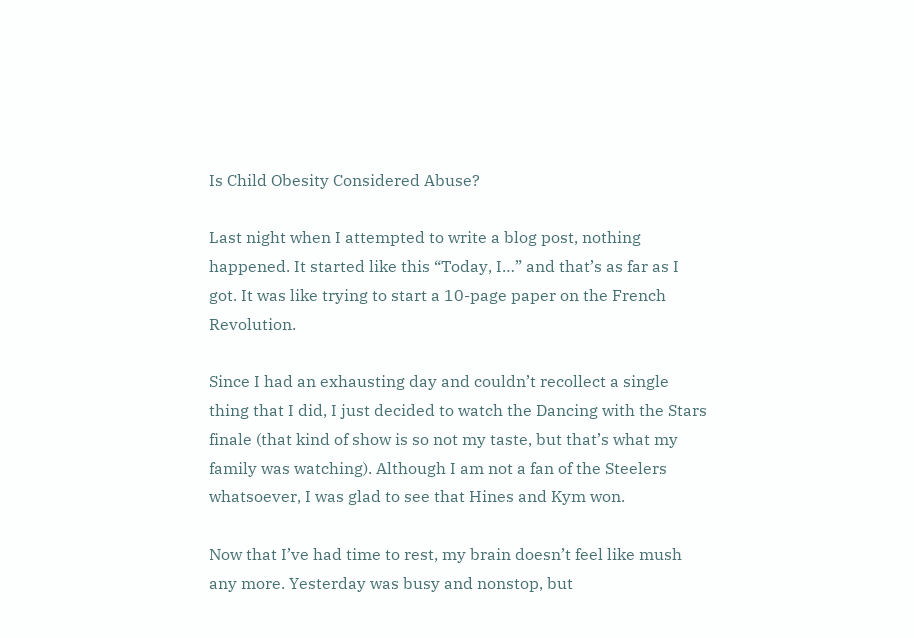Is Child Obesity Considered Abuse?

Last night when I attempted to write a blog post, nothing happened. It started like this “Today, I…” and that’s as far as I got. It was like trying to start a 10-page paper on the French Revolution.

Since I had an exhausting day and couldn’t recollect a single thing that I did, I just decided to watch the Dancing with the Stars finale (that kind of show is so not my taste, but that’s what my family was watching). Although I am not a fan of the Steelers whatsoever, I was glad to see that Hines and Kym won.

Now that I’ve had time to rest, my brain doesn’t feel like mush any more. Yesterday was busy and nonstop, but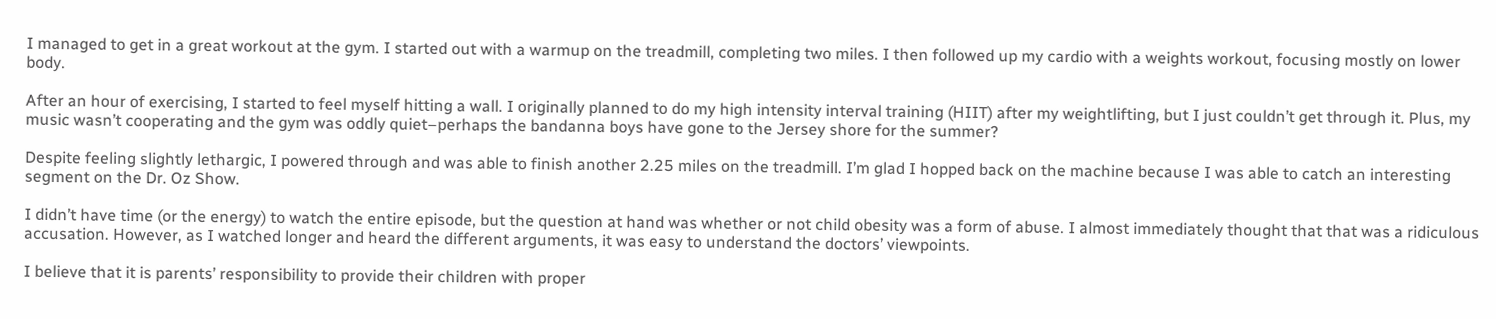I managed to get in a great workout at the gym. I started out with a warmup on the treadmill, completing two miles. I then followed up my cardio with a weights workout, focusing mostly on lower body.

After an hour of exercising, I started to feel myself hitting a wall. I originally planned to do my high intensity interval training (HIIT) after my weightlifting, but I just couldn’t get through it. Plus, my music wasn’t cooperating and the gym was oddly quiet–perhaps the bandanna boys have gone to the Jersey shore for the summer?

Despite feeling slightly lethargic, I powered through and was able to finish another 2.25 miles on the treadmill. I’m glad I hopped back on the machine because I was able to catch an interesting segment on the Dr. Oz Show.

I didn’t have time (or the energy) to watch the entire episode, but the question at hand was whether or not child obesity was a form of abuse. I almost immediately thought that that was a ridiculous accusation. However, as I watched longer and heard the different arguments, it was easy to understand the doctors’ viewpoints.

I believe that it is parents’ responsibility to provide their children with proper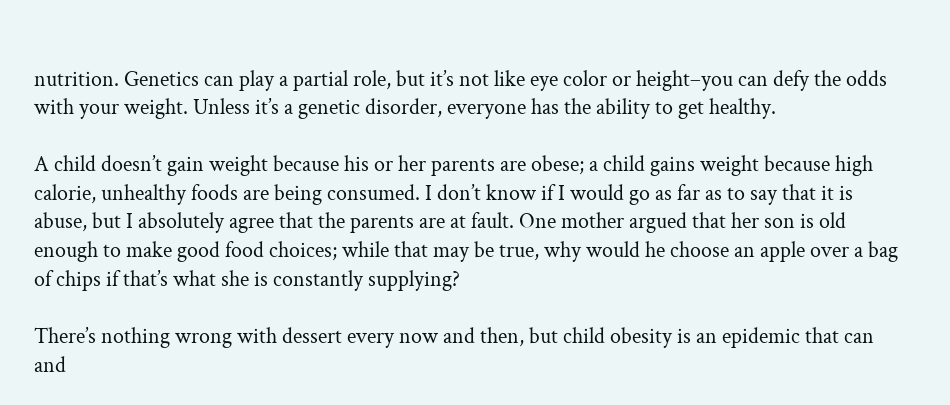nutrition. Genetics can play a partial role, but it’s not like eye color or height–you can defy the odds with your weight. Unless it’s a genetic disorder, everyone has the ability to get healthy.

A child doesn’t gain weight because his or her parents are obese; a child gains weight because high calorie, unhealthy foods are being consumed. I don’t know if I would go as far as to say that it is abuse, but I absolutely agree that the parents are at fault. One mother argued that her son is old enough to make good food choices; while that may be true, why would he choose an apple over a bag of chips if that’s what she is constantly supplying?

There’s nothing wrong with dessert every now and then, but child obesity is an epidemic that can and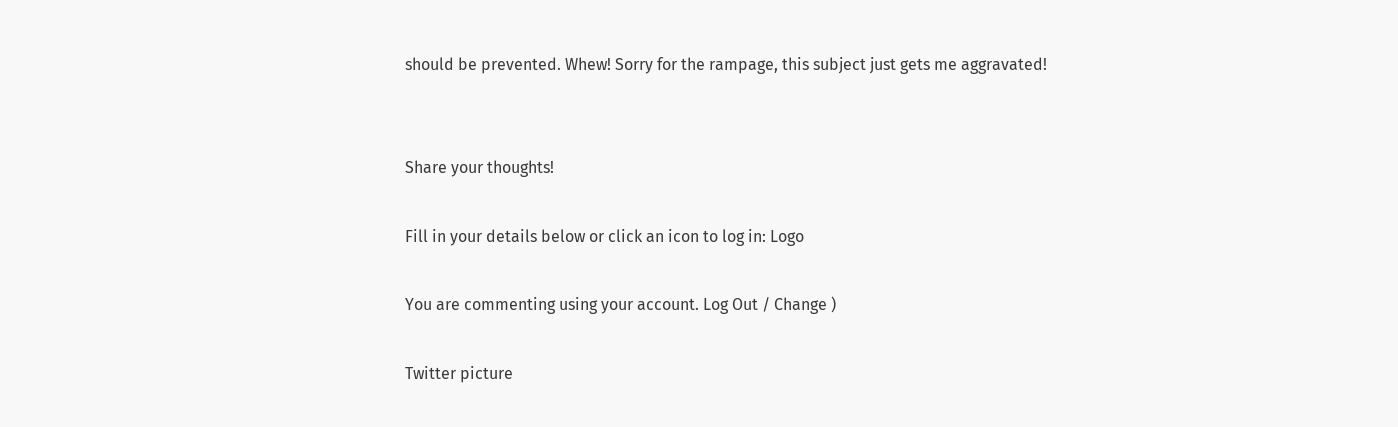should be prevented. Whew! Sorry for the rampage, this subject just gets me aggravated!


Share your thoughts!

Fill in your details below or click an icon to log in: Logo

You are commenting using your account. Log Out / Change )

Twitter picture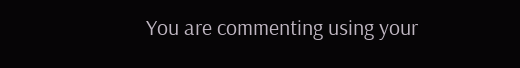You are commenting using your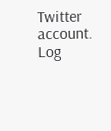Twitter account. Log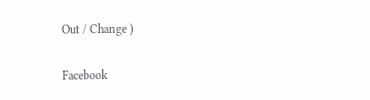Out / Change )

Facebook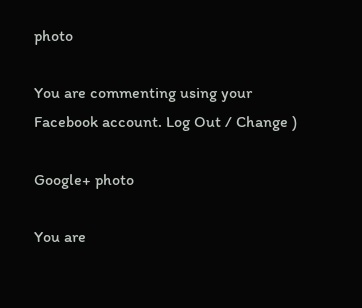photo

You are commenting using your Facebook account. Log Out / Change )

Google+ photo

You are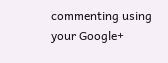commenting using your Google+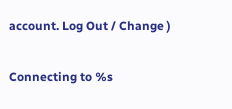account. Log Out / Change )

Connecting to %s